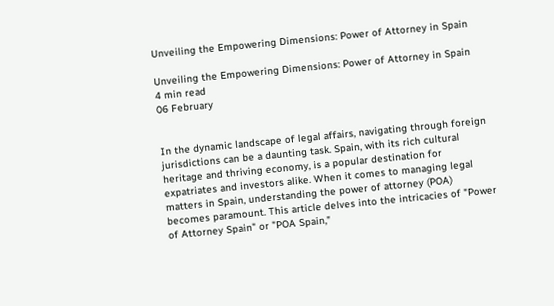Unveiling the Empowering Dimensions: Power of Attorney in Spain

Unveiling the Empowering Dimensions: Power of Attorney in Spain
4 min read
06 February


In the dynamic landscape of legal affairs, navigating through foreign jurisdictions can be a daunting task. Spain, with its rich cultural heritage and thriving economy, is a popular destination for expatriates and investors alike. When it comes to managing legal matters in Spain, understanding the power of attorney (POA) becomes paramount. This article delves into the intricacies of "Power of Attorney Spain" or "POA Spain,"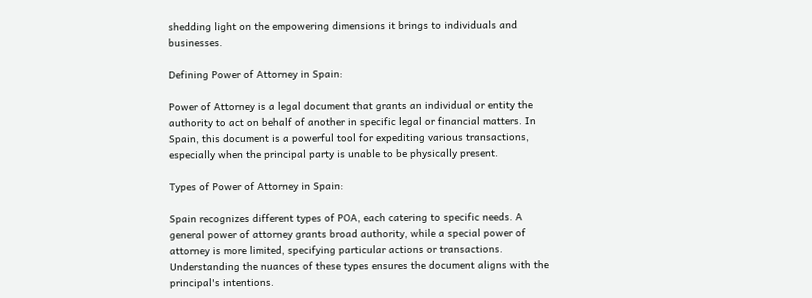shedding light on the empowering dimensions it brings to individuals and businesses.

Defining Power of Attorney in Spain:

Power of Attorney is a legal document that grants an individual or entity the authority to act on behalf of another in specific legal or financial matters. In Spain, this document is a powerful tool for expediting various transactions, especially when the principal party is unable to be physically present.

Types of Power of Attorney in Spain:

Spain recognizes different types of POA, each catering to specific needs. A general power of attorney grants broad authority, while a special power of attorney is more limited, specifying particular actions or transactions. Understanding the nuances of these types ensures the document aligns with the principal's intentions.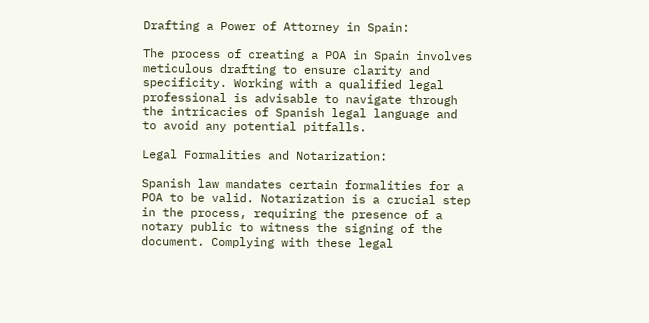Drafting a Power of Attorney in Spain:

The process of creating a POA in Spain involves meticulous drafting to ensure clarity and specificity. Working with a qualified legal professional is advisable to navigate through the intricacies of Spanish legal language and to avoid any potential pitfalls.

Legal Formalities and Notarization:

Spanish law mandates certain formalities for a POA to be valid. Notarization is a crucial step in the process, requiring the presence of a notary public to witness the signing of the document. Complying with these legal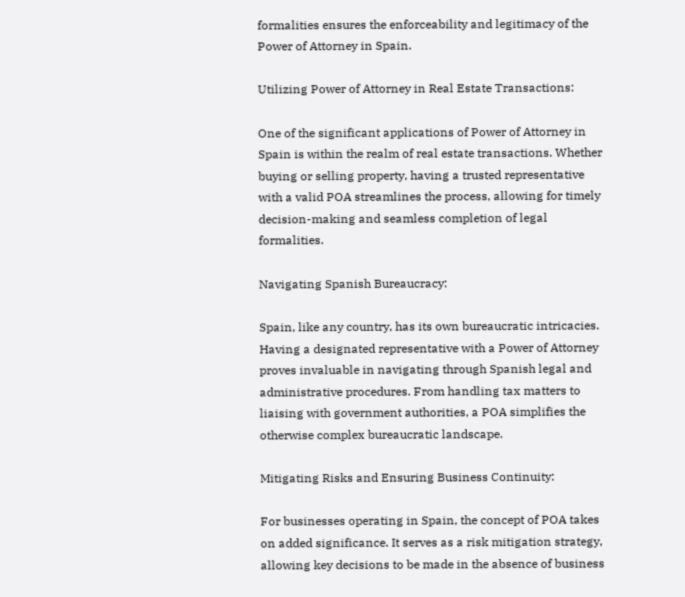formalities ensures the enforceability and legitimacy of the Power of Attorney in Spain.

Utilizing Power of Attorney in Real Estate Transactions:

One of the significant applications of Power of Attorney in Spain is within the realm of real estate transactions. Whether buying or selling property, having a trusted representative with a valid POA streamlines the process, allowing for timely decision-making and seamless completion of legal formalities.

Navigating Spanish Bureaucracy:

Spain, like any country, has its own bureaucratic intricacies. Having a designated representative with a Power of Attorney proves invaluable in navigating through Spanish legal and administrative procedures. From handling tax matters to liaising with government authorities, a POA simplifies the otherwise complex bureaucratic landscape.

Mitigating Risks and Ensuring Business Continuity:

For businesses operating in Spain, the concept of POA takes on added significance. It serves as a risk mitigation strategy, allowing key decisions to be made in the absence of business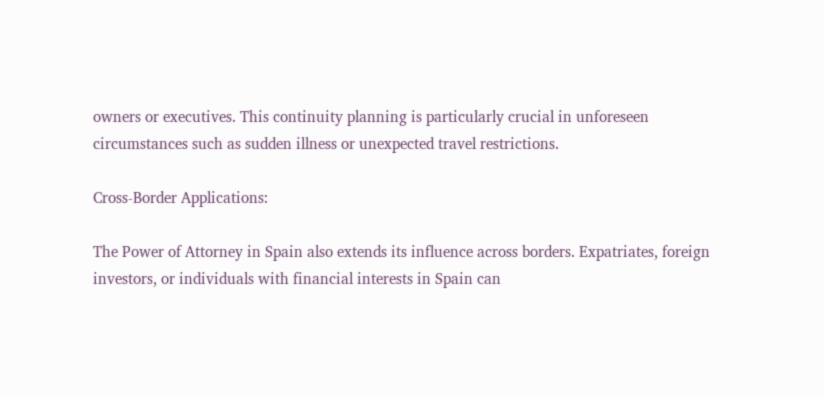owners or executives. This continuity planning is particularly crucial in unforeseen circumstances such as sudden illness or unexpected travel restrictions.

Cross-Border Applications:

The Power of Attorney in Spain also extends its influence across borders. Expatriates, foreign investors, or individuals with financial interests in Spain can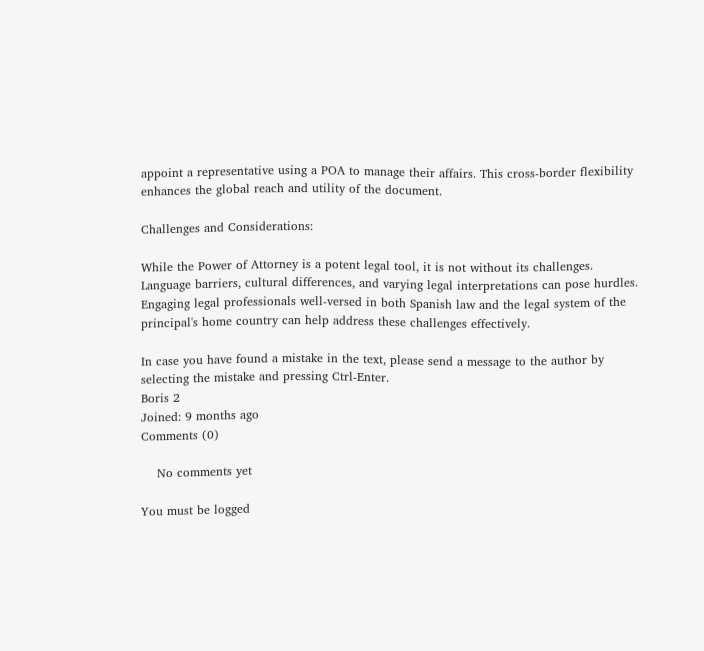appoint a representative using a POA to manage their affairs. This cross-border flexibility enhances the global reach and utility of the document.

Challenges and Considerations:

While the Power of Attorney is a potent legal tool, it is not without its challenges. Language barriers, cultural differences, and varying legal interpretations can pose hurdles. Engaging legal professionals well-versed in both Spanish law and the legal system of the principal's home country can help address these challenges effectively.

In case you have found a mistake in the text, please send a message to the author by selecting the mistake and pressing Ctrl-Enter.
Boris 2
Joined: 9 months ago
Comments (0)

    No comments yet

You must be logged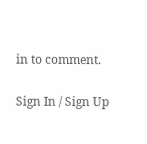in to comment.

Sign In / Sign Up